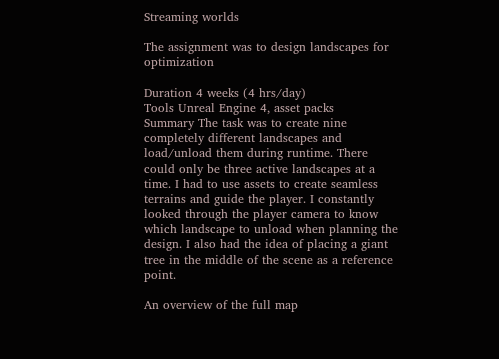Streaming worlds

The assignment was to design landscapes for optimization

Duration 4 weeks (4 hrs/day)
Tools Unreal Engine 4, asset packs
Summary The task was to create nine completely different landscapes and load/unload them during runtime. There could only be three active landscapes at a time. I had to use assets to create seamless terrains and guide the player. I constantly looked through the player camera to know which landscape to unload when planning the design. I also had the idea of placing a giant tree in the middle of the scene as a reference point.

An overview of the full map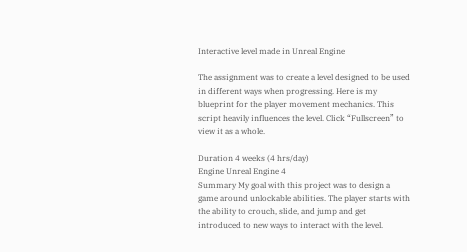Interactive level made in Unreal Engine

The assignment was to create a level designed to be used in different ways when progressing. Here is my blueprint for the player movement mechanics. This script heavily influences the level. Click “Fullscreen” to view it as a whole.

Duration 4 weeks (4 hrs/day)
Engine Unreal Engine 4
Summary My goal with this project was to design a game around unlockable abilities. The player starts with the ability to crouch, slide, and jump and get introduced to new ways to interact with the level.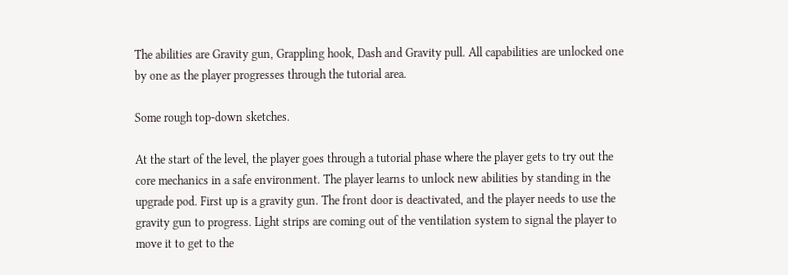The abilities are Gravity gun, Grappling hook, Dash and Gravity pull. All capabilities are unlocked one by one as the player progresses through the tutorial area.

Some rough top-down sketches.

At the start of the level, the player goes through a tutorial phase where the player gets to try out the core mechanics in a safe environment. The player learns to unlock new abilities by standing in the upgrade pod. First up is a gravity gun. The front door is deactivated, and the player needs to use the gravity gun to progress. Light strips are coming out of the ventilation system to signal the player to move it to get to the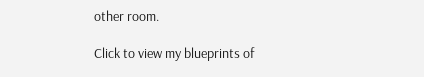other room.

Click to view my blueprints of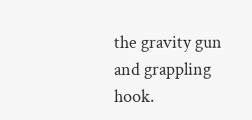the gravity gun and grappling hook.